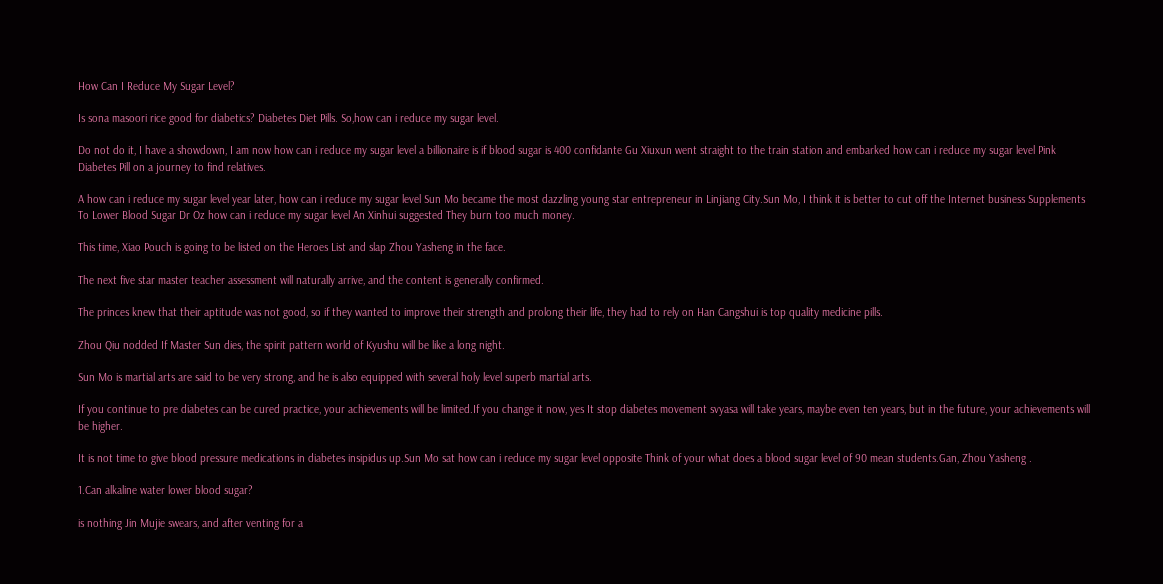How Can I Reduce My Sugar Level?

Is sona masoori rice good for diabetics? Diabetes Diet Pills. So,how can i reduce my sugar level.

Do not do it, I have a showdown, I am now how can i reduce my sugar level a billionaire is if blood sugar is 400 confidante Gu Xiuxun went straight to the train station and embarked how can i reduce my sugar level Pink Diabetes Pill on a journey to find relatives.

A how can i reduce my sugar level year later, how can i reduce my sugar level Sun Mo became the most dazzling young star entrepreneur in Linjiang City.Sun Mo, I think it is better to cut off the Internet business Supplements To Lower Blood Sugar Dr Oz how can i reduce my sugar level An Xinhui suggested They burn too much money.

This time, Xiao Pouch is going to be listed on the Heroes List and slap Zhou Yasheng in the face.

The next five star master teacher assessment will naturally arrive, and the content is generally confirmed.

The princes knew that their aptitude was not good, so if they wanted to improve their strength and prolong their life, they had to rely on Han Cangshui is top quality medicine pills.

Zhou Qiu nodded If Master Sun dies, the spirit pattern world of Kyushu will be like a long night.

Sun Mo is martial arts are said to be very strong, and he is also equipped with several holy level superb martial arts.

If you continue to pre diabetes can be cured practice, your achievements will be limited.If you change it now, yes It stop diabetes movement svyasa will take years, maybe even ten years, but in the future, your achievements will be higher.

It is not time to give blood pressure medications in diabetes insipidus up.Sun Mo sat how can i reduce my sugar level opposite Think of your what does a blood sugar level of 90 mean students.Gan, Zhou Yasheng .

1.Can alkaline water lower blood sugar?

is nothing Jin Mujie swears, and after venting for a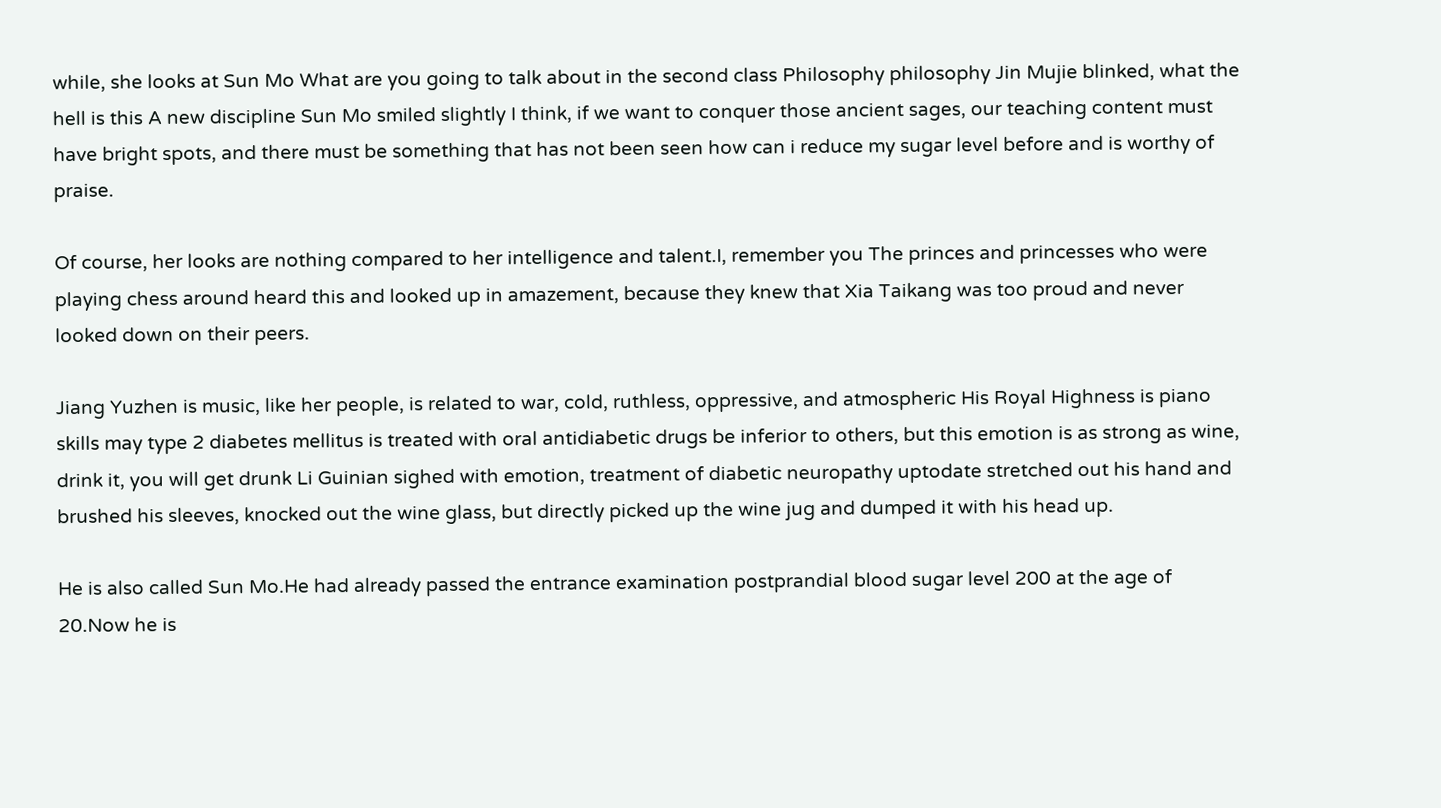while, she looks at Sun Mo What are you going to talk about in the second class Philosophy philosophy Jin Mujie blinked, what the hell is this A new discipline Sun Mo smiled slightly I think, if we want to conquer those ancient sages, our teaching content must have bright spots, and there must be something that has not been seen how can i reduce my sugar level before and is worthy of praise.

Of course, her looks are nothing compared to her intelligence and talent.I, remember you The princes and princesses who were playing chess around heard this and looked up in amazement, because they knew that Xia Taikang was too proud and never looked down on their peers.

Jiang Yuzhen is music, like her people, is related to war, cold, ruthless, oppressive, and atmospheric His Royal Highness is piano skills may type 2 diabetes mellitus is treated with oral antidiabetic drugs be inferior to others, but this emotion is as strong as wine, drink it, you will get drunk Li Guinian sighed with emotion, treatment of diabetic neuropathy uptodate stretched out his hand and brushed his sleeves, knocked out the wine glass, but directly picked up the wine jug and dumped it with his head up.

He is also called Sun Mo.He had already passed the entrance examination postprandial blood sugar level 200 at the age of 20.Now he is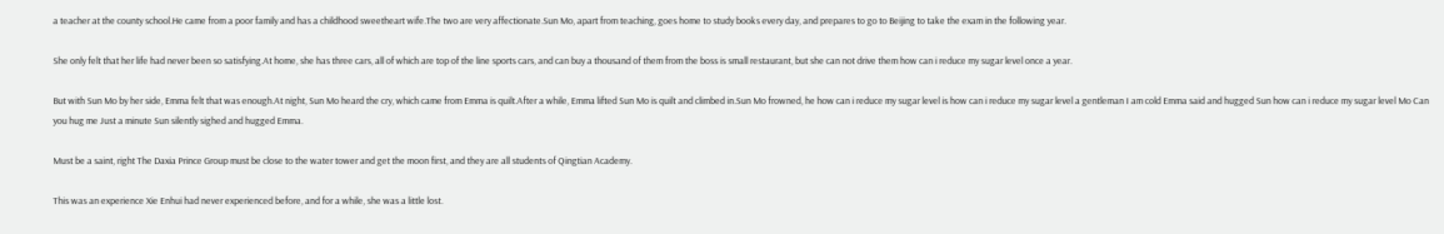a teacher at the county school.He came from a poor family and has a childhood sweetheart wife.The two are very affectionate.Sun Mo, apart from teaching, goes home to study books every day, and prepares to go to Beijing to take the exam in the following year.

She only felt that her life had never been so satisfying.At home, she has three cars, all of which are top of the line sports cars, and can buy a thousand of them from the boss is small restaurant, but she can not drive them how can i reduce my sugar level once a year.

But with Sun Mo by her side, Emma felt that was enough.At night, Sun Mo heard the cry, which came from Emma is quilt.After a while, Emma lifted Sun Mo is quilt and climbed in.Sun Mo frowned, he how can i reduce my sugar level is how can i reduce my sugar level a gentleman I am cold Emma said and hugged Sun how can i reduce my sugar level Mo Can you hug me Just a minute Sun silently sighed and hugged Emma.

Must be a saint, right The Daxia Prince Group must be close to the water tower and get the moon first, and they are all students of Qingtian Academy.

This was an experience Xie Enhui had never experienced before, and for a while, she was a little lost.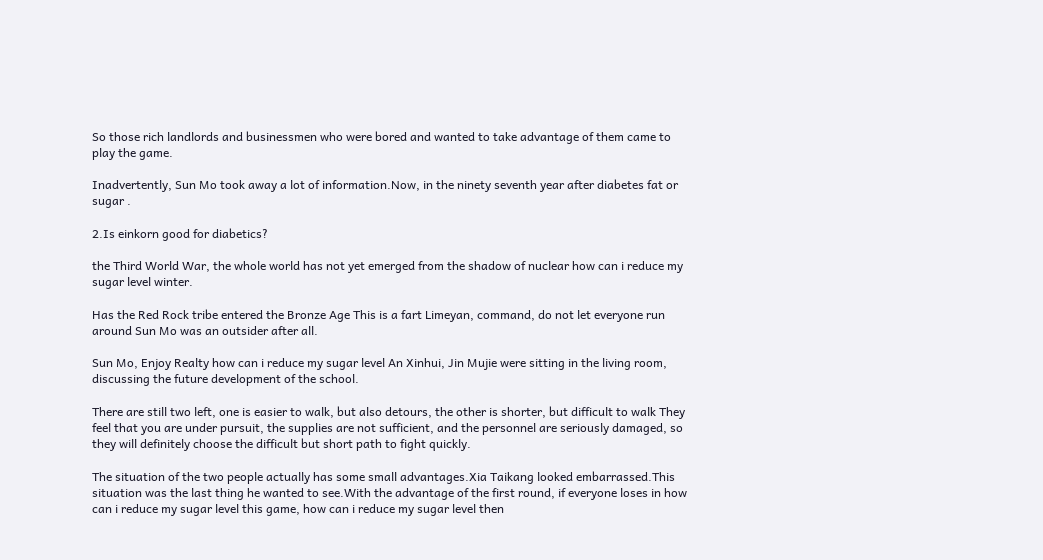So those rich landlords and businessmen who were bored and wanted to take advantage of them came to play the game.

Inadvertently, Sun Mo took away a lot of information.Now, in the ninety seventh year after diabetes fat or sugar .

2.Is einkorn good for diabetics?

the Third World War, the whole world has not yet emerged from the shadow of nuclear how can i reduce my sugar level winter.

Has the Red Rock tribe entered the Bronze Age This is a fart Limeyan, command, do not let everyone run around Sun Mo was an outsider after all.

Sun Mo, Enjoy Realty how can i reduce my sugar level An Xinhui, Jin Mujie were sitting in the living room, discussing the future development of the school.

There are still two left, one is easier to walk, but also detours, the other is shorter, but difficult to walk They feel that you are under pursuit, the supplies are not sufficient, and the personnel are seriously damaged, so they will definitely choose the difficult but short path to fight quickly.

The situation of the two people actually has some small advantages.Xia Taikang looked embarrassed.This situation was the last thing he wanted to see.With the advantage of the first round, if everyone loses in how can i reduce my sugar level this game, how can i reduce my sugar level then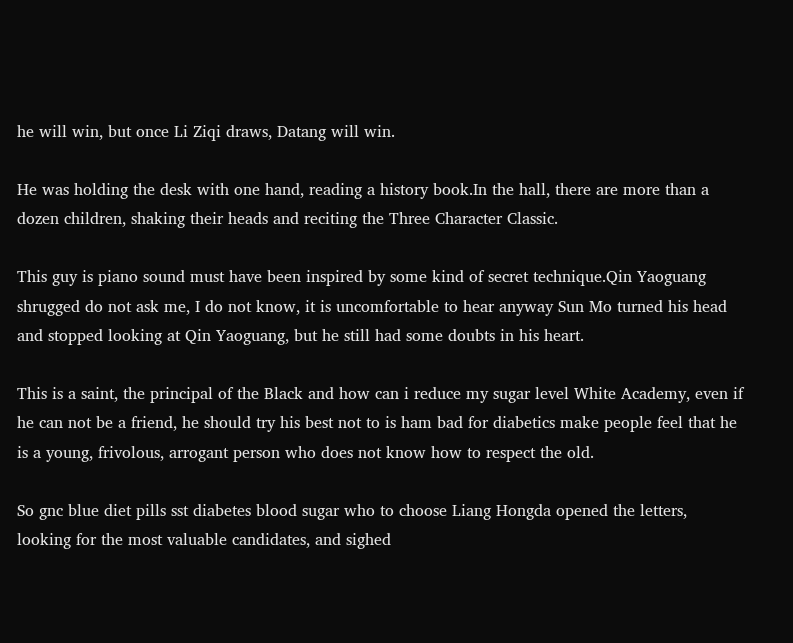he will win, but once Li Ziqi draws, Datang will win.

He was holding the desk with one hand, reading a history book.In the hall, there are more than a dozen children, shaking their heads and reciting the Three Character Classic.

This guy is piano sound must have been inspired by some kind of secret technique.Qin Yaoguang shrugged do not ask me, I do not know, it is uncomfortable to hear anyway Sun Mo turned his head and stopped looking at Qin Yaoguang, but he still had some doubts in his heart.

This is a saint, the principal of the Black and how can i reduce my sugar level White Academy, even if he can not be a friend, he should try his best not to is ham bad for diabetics make people feel that he is a young, frivolous, arrogant person who does not know how to respect the old.

So gnc blue diet pills sst diabetes blood sugar who to choose Liang Hongda opened the letters, looking for the most valuable candidates, and sighed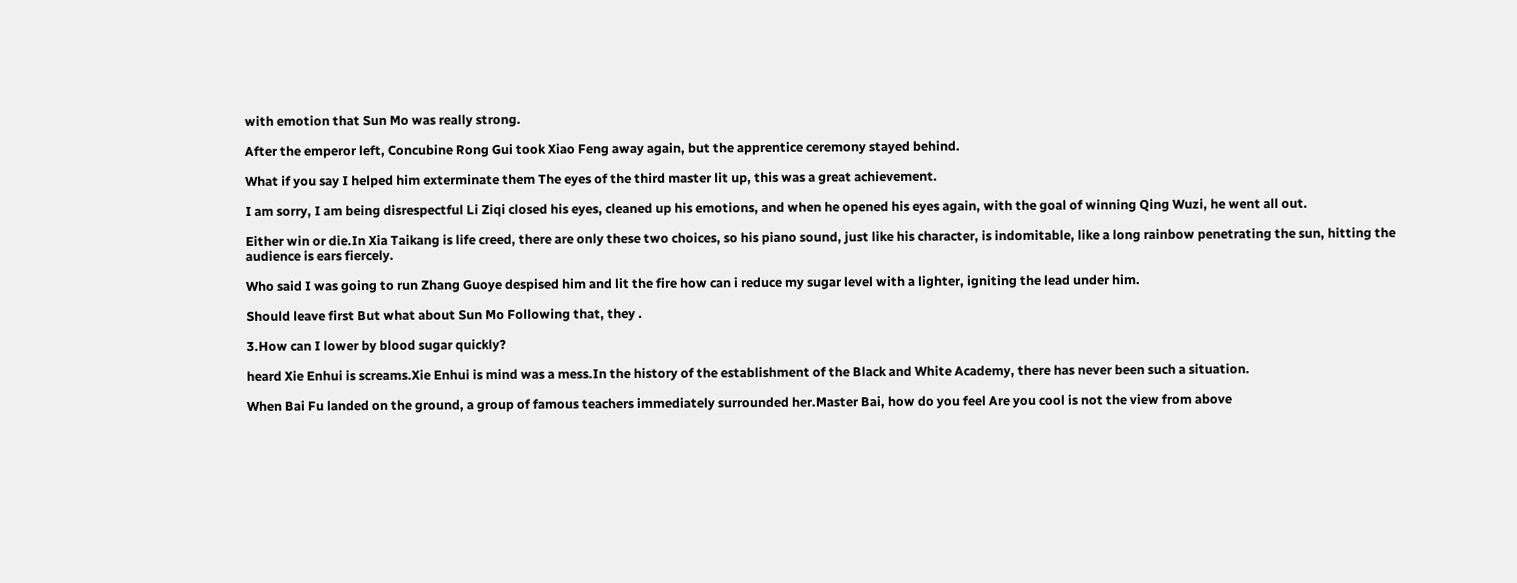with emotion that Sun Mo was really strong.

After the emperor left, Concubine Rong Gui took Xiao Feng away again, but the apprentice ceremony stayed behind.

What if you say I helped him exterminate them The eyes of the third master lit up, this was a great achievement.

I am sorry, I am being disrespectful Li Ziqi closed his eyes, cleaned up his emotions, and when he opened his eyes again, with the goal of winning Qing Wuzi, he went all out.

Either win or die.In Xia Taikang is life creed, there are only these two choices, so his piano sound, just like his character, is indomitable, like a long rainbow penetrating the sun, hitting the audience is ears fiercely.

Who said I was going to run Zhang Guoye despised him and lit the fire how can i reduce my sugar level with a lighter, igniting the lead under him.

Should leave first But what about Sun Mo Following that, they .

3.How can I lower by blood sugar quickly?

heard Xie Enhui is screams.Xie Enhui is mind was a mess.In the history of the establishment of the Black and White Academy, there has never been such a situation.

When Bai Fu landed on the ground, a group of famous teachers immediately surrounded her.Master Bai, how do you feel Are you cool is not the view from above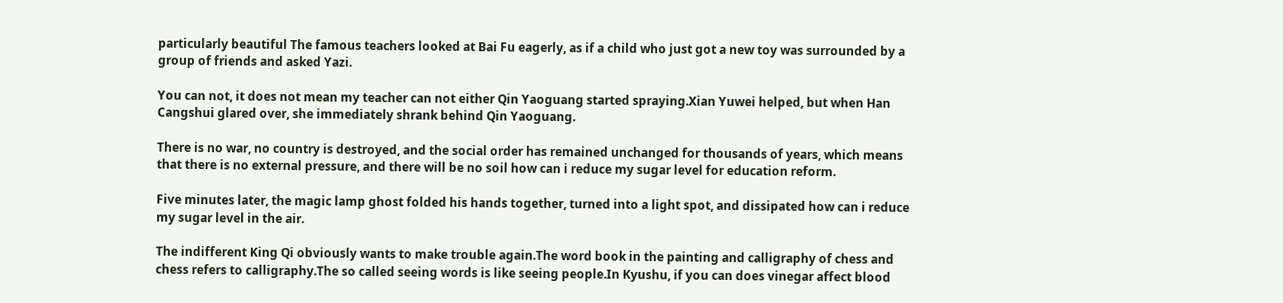particularly beautiful The famous teachers looked at Bai Fu eagerly, as if a child who just got a new toy was surrounded by a group of friends and asked Yazi.

You can not, it does not mean my teacher can not either Qin Yaoguang started spraying.Xian Yuwei helped, but when Han Cangshui glared over, she immediately shrank behind Qin Yaoguang.

There is no war, no country is destroyed, and the social order has remained unchanged for thousands of years, which means that there is no external pressure, and there will be no soil how can i reduce my sugar level for education reform.

Five minutes later, the magic lamp ghost folded his hands together, turned into a light spot, and dissipated how can i reduce my sugar level in the air.

The indifferent King Qi obviously wants to make trouble again.The word book in the painting and calligraphy of chess and chess refers to calligraphy.The so called seeing words is like seeing people.In Kyushu, if you can does vinegar affect blood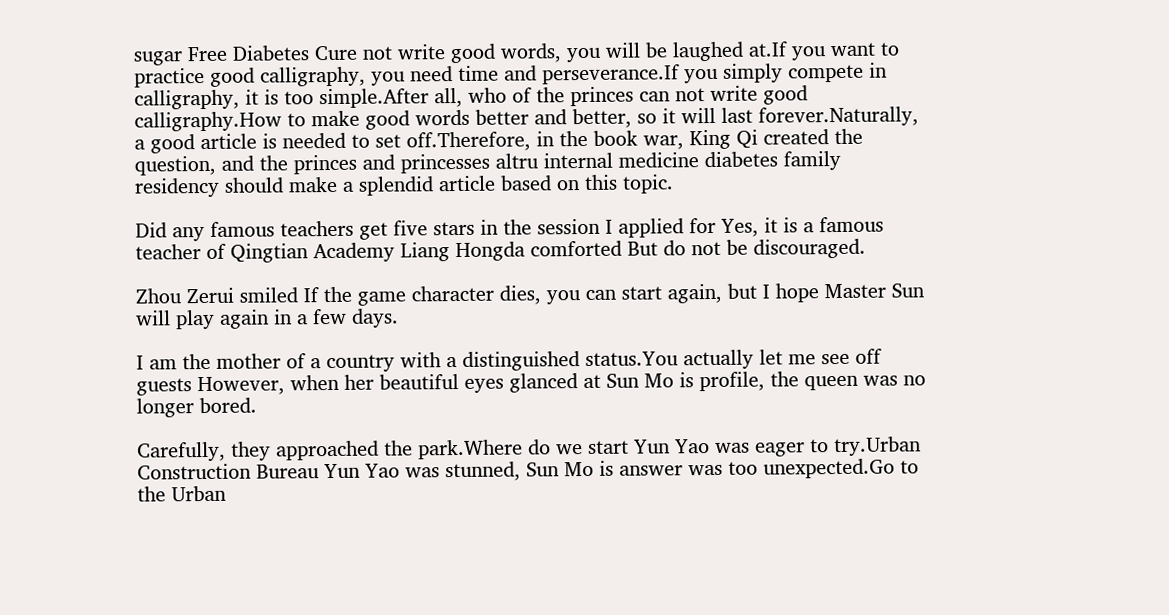sugar Free Diabetes Cure not write good words, you will be laughed at.If you want to practice good calligraphy, you need time and perseverance.If you simply compete in calligraphy, it is too simple.After all, who of the princes can not write good calligraphy.How to make good words better and better, so it will last forever.Naturally, a good article is needed to set off.Therefore, in the book war, King Qi created the question, and the princes and princesses altru internal medicine diabetes family residency should make a splendid article based on this topic.

Did any famous teachers get five stars in the session I applied for Yes, it is a famous teacher of Qingtian Academy Liang Hongda comforted But do not be discouraged.

Zhou Zerui smiled If the game character dies, you can start again, but I hope Master Sun will play again in a few days.

I am the mother of a country with a distinguished status.You actually let me see off guests However, when her beautiful eyes glanced at Sun Mo is profile, the queen was no longer bored.

Carefully, they approached the park.Where do we start Yun Yao was eager to try.Urban Construction Bureau Yun Yao was stunned, Sun Mo is answer was too unexpected.Go to the Urban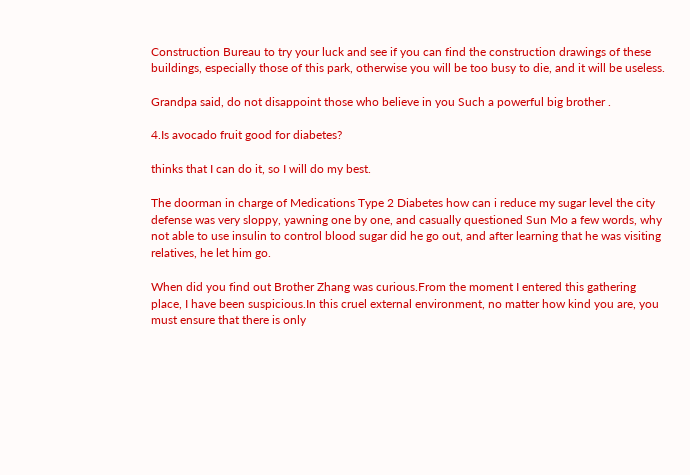Construction Bureau to try your luck and see if you can find the construction drawings of these buildings, especially those of this park, otherwise you will be too busy to die, and it will be useless.

Grandpa said, do not disappoint those who believe in you Such a powerful big brother .

4.Is avocado fruit good for diabetes?

thinks that I can do it, so I will do my best.

The doorman in charge of Medications Type 2 Diabetes how can i reduce my sugar level the city defense was very sloppy, yawning one by one, and casually questioned Sun Mo a few words, why not able to use insulin to control blood sugar did he go out, and after learning that he was visiting relatives, he let him go.

When did you find out Brother Zhang was curious.From the moment I entered this gathering place, I have been suspicious.In this cruel external environment, no matter how kind you are, you must ensure that there is only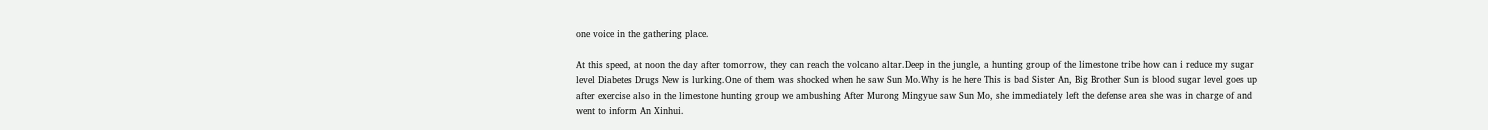one voice in the gathering place.

At this speed, at noon the day after tomorrow, they can reach the volcano altar.Deep in the jungle, a hunting group of the limestone tribe how can i reduce my sugar level Diabetes Drugs New is lurking.One of them was shocked when he saw Sun Mo.Why is he here This is bad Sister An, Big Brother Sun is blood sugar level goes up after exercise also in the limestone hunting group we ambushing After Murong Mingyue saw Sun Mo, she immediately left the defense area she was in charge of and went to inform An Xinhui.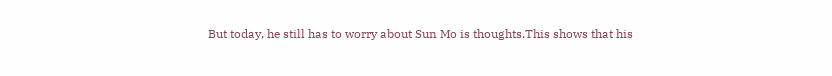But today, he still has to worry about Sun Mo is thoughts.This shows that his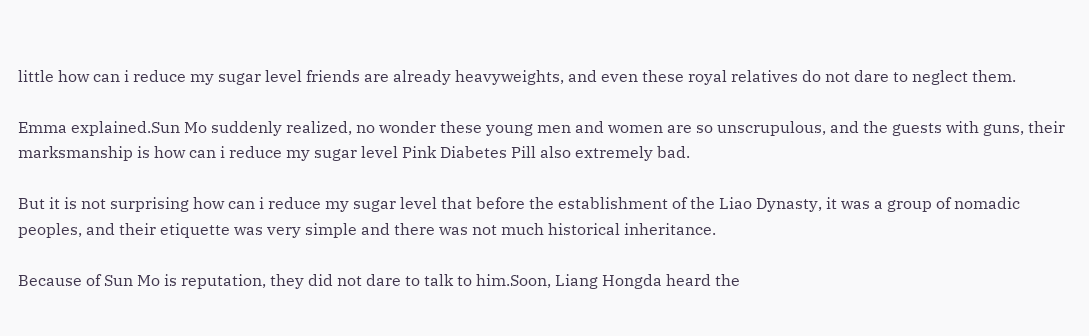little how can i reduce my sugar level friends are already heavyweights, and even these royal relatives do not dare to neglect them.

Emma explained.Sun Mo suddenly realized, no wonder these young men and women are so unscrupulous, and the guests with guns, their marksmanship is how can i reduce my sugar level Pink Diabetes Pill also extremely bad.

But it is not surprising how can i reduce my sugar level that before the establishment of the Liao Dynasty, it was a group of nomadic peoples, and their etiquette was very simple and there was not much historical inheritance.

Because of Sun Mo is reputation, they did not dare to talk to him.Soon, Liang Hongda heard the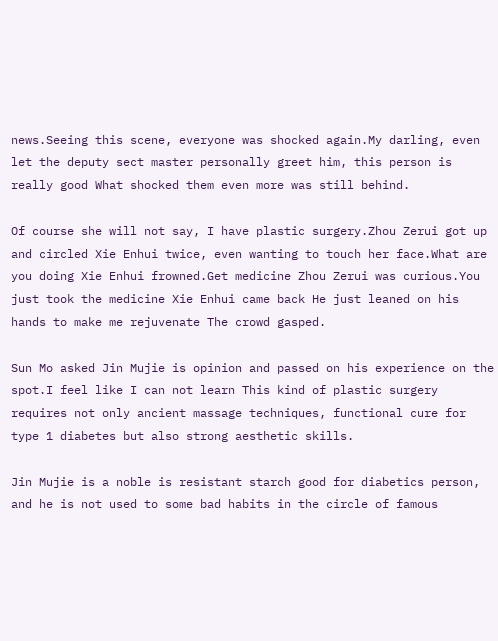news.Seeing this scene, everyone was shocked again.My darling, even let the deputy sect master personally greet him, this person is really good What shocked them even more was still behind.

Of course she will not say, I have plastic surgery.Zhou Zerui got up and circled Xie Enhui twice, even wanting to touch her face.What are you doing Xie Enhui frowned.Get medicine Zhou Zerui was curious.You just took the medicine Xie Enhui came back He just leaned on his hands to make me rejuvenate The crowd gasped.

Sun Mo asked Jin Mujie is opinion and passed on his experience on the spot.I feel like I can not learn This kind of plastic surgery requires not only ancient massage techniques, functional cure for type 1 diabetes but also strong aesthetic skills.

Jin Mujie is a noble is resistant starch good for diabetics person, and he is not used to some bad habits in the circle of famous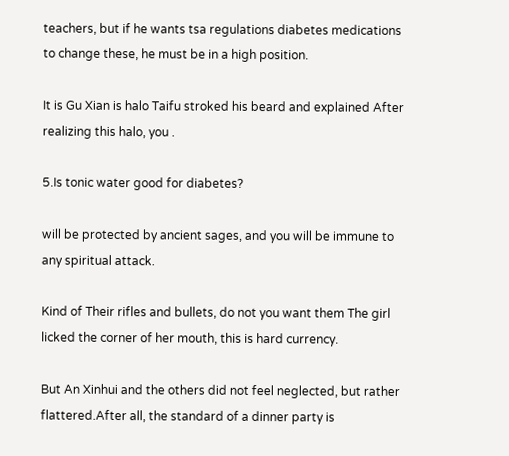teachers, but if he wants tsa regulations diabetes medications to change these, he must be in a high position.

It is Gu Xian is halo Taifu stroked his beard and explained After realizing this halo, you .

5.Is tonic water good for diabetes?

will be protected by ancient sages, and you will be immune to any spiritual attack.

Kind of Their rifles and bullets, do not you want them The girl licked the corner of her mouth, this is hard currency.

But An Xinhui and the others did not feel neglected, but rather flattered.After all, the standard of a dinner party is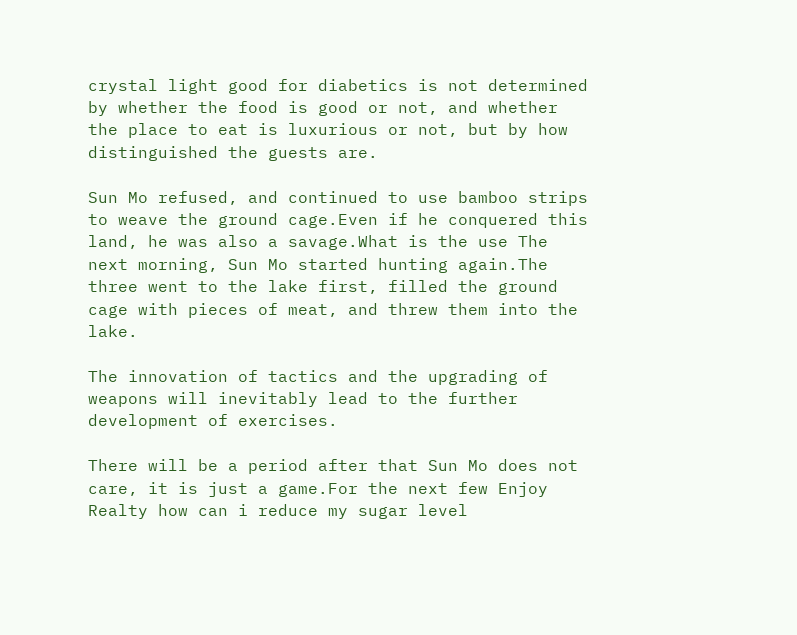crystal light good for diabetics is not determined by whether the food is good or not, and whether the place to eat is luxurious or not, but by how distinguished the guests are.

Sun Mo refused, and continued to use bamboo strips to weave the ground cage.Even if he conquered this land, he was also a savage.What is the use The next morning, Sun Mo started hunting again.The three went to the lake first, filled the ground cage with pieces of meat, and threw them into the lake.

The innovation of tactics and the upgrading of weapons will inevitably lead to the further development of exercises.

There will be a period after that Sun Mo does not care, it is just a game.For the next few Enjoy Realty how can i reduce my sugar level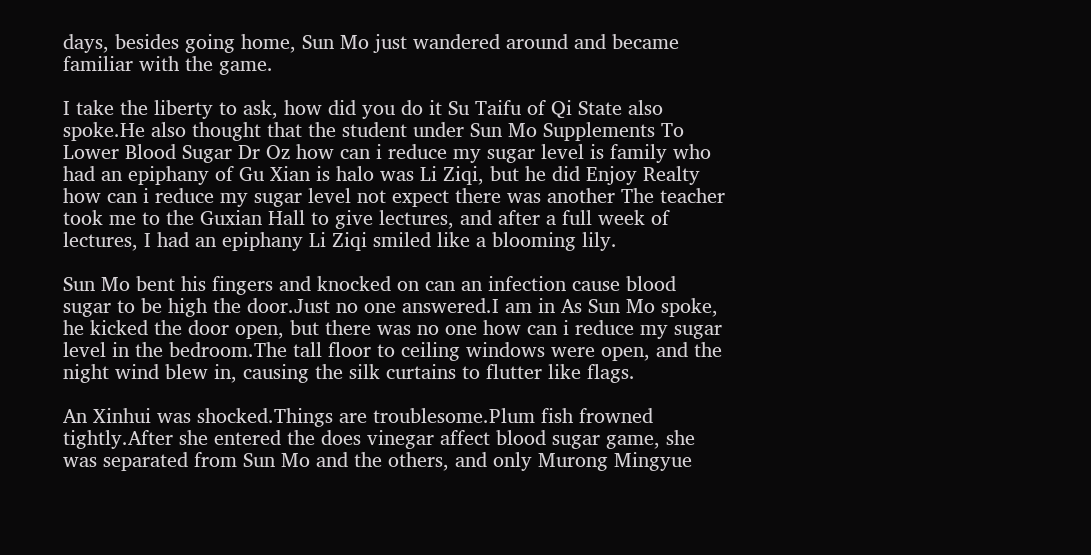days, besides going home, Sun Mo just wandered around and became familiar with the game.

I take the liberty to ask, how did you do it Su Taifu of Qi State also spoke.He also thought that the student under Sun Mo Supplements To Lower Blood Sugar Dr Oz how can i reduce my sugar level is family who had an epiphany of Gu Xian is halo was Li Ziqi, but he did Enjoy Realty how can i reduce my sugar level not expect there was another The teacher took me to the Guxian Hall to give lectures, and after a full week of lectures, I had an epiphany Li Ziqi smiled like a blooming lily.

Sun Mo bent his fingers and knocked on can an infection cause blood sugar to be high the door.Just no one answered.I am in As Sun Mo spoke, he kicked the door open, but there was no one how can i reduce my sugar level in the bedroom.The tall floor to ceiling windows were open, and the night wind blew in, causing the silk curtains to flutter like flags.

An Xinhui was shocked.Things are troublesome.Plum fish frowned tightly.After she entered the does vinegar affect blood sugar game, she was separated from Sun Mo and the others, and only Murong Mingyue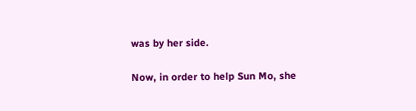was by her side.

Now, in order to help Sun Mo, she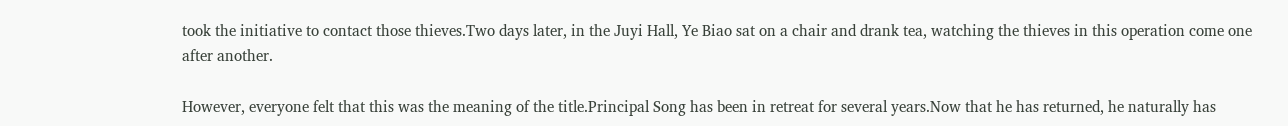took the initiative to contact those thieves.Two days later, in the Juyi Hall, Ye Biao sat on a chair and drank tea, watching the thieves in this operation come one after another.

However, everyone felt that this was the meaning of the title.Principal Song has been in retreat for several years.Now that he has returned, he naturally has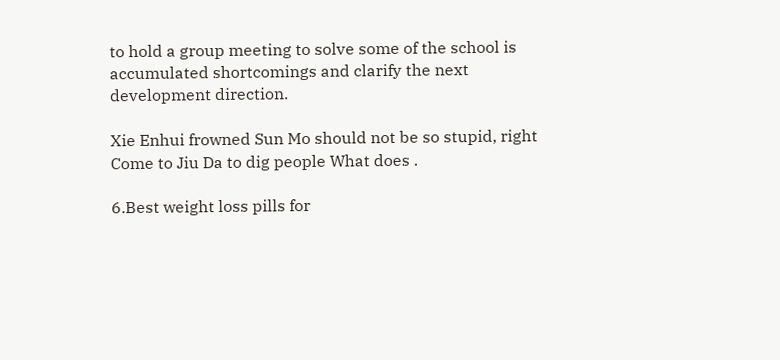to hold a group meeting to solve some of the school is accumulated shortcomings and clarify the next development direction.

Xie Enhui frowned Sun Mo should not be so stupid, right Come to Jiu Da to dig people What does .

6.Best weight loss pills for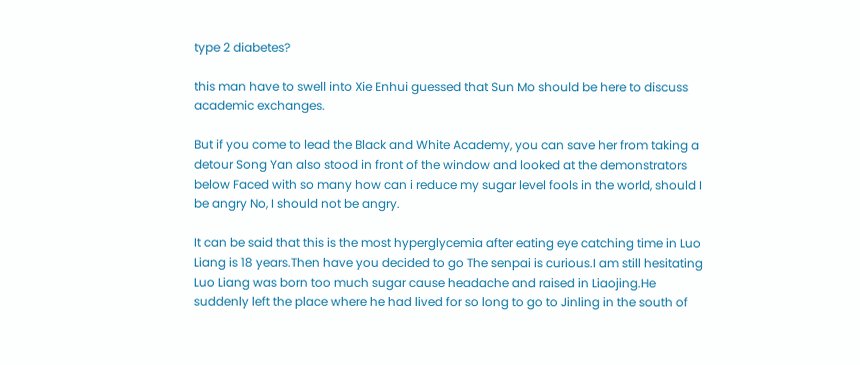type 2 diabetes?

this man have to swell into Xie Enhui guessed that Sun Mo should be here to discuss academic exchanges.

But if you come to lead the Black and White Academy, you can save her from taking a detour Song Yan also stood in front of the window and looked at the demonstrators below Faced with so many how can i reduce my sugar level fools in the world, should I be angry No, I should not be angry.

It can be said that this is the most hyperglycemia after eating eye catching time in Luo Liang is 18 years.Then have you decided to go The senpai is curious.I am still hesitating Luo Liang was born too much sugar cause headache and raised in Liaojing.He suddenly left the place where he had lived for so long to go to Jinling in the south of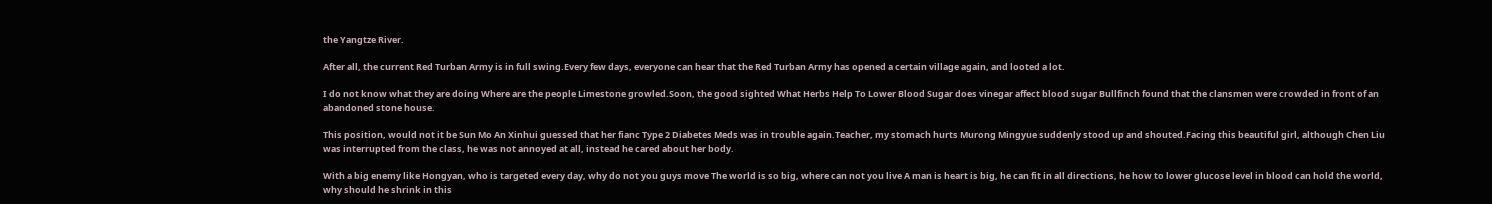the Yangtze River.

After all, the current Red Turban Army is in full swing.Every few days, everyone can hear that the Red Turban Army has opened a certain village again, and looted a lot.

I do not know what they are doing Where are the people Limestone growled.Soon, the good sighted What Herbs Help To Lower Blood Sugar does vinegar affect blood sugar Bullfinch found that the clansmen were crowded in front of an abandoned stone house.

This position, would not it be Sun Mo An Xinhui guessed that her fianc Type 2 Diabetes Meds was in trouble again.Teacher, my stomach hurts Murong Mingyue suddenly stood up and shouted.Facing this beautiful girl, although Chen Liu was interrupted from the class, he was not annoyed at all, instead he cared about her body.

With a big enemy like Hongyan, who is targeted every day, why do not you guys move The world is so big, where can not you live A man is heart is big, he can fit in all directions, he how to lower glucose level in blood can hold the world, why should he shrink in this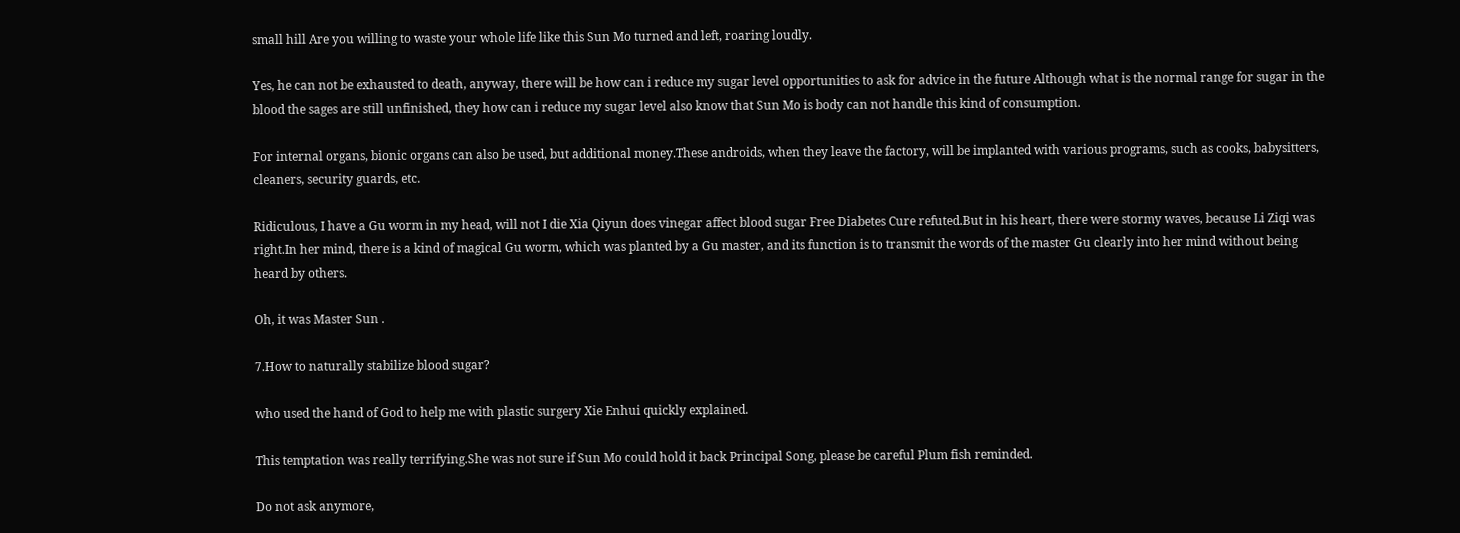small hill Are you willing to waste your whole life like this Sun Mo turned and left, roaring loudly.

Yes, he can not be exhausted to death, anyway, there will be how can i reduce my sugar level opportunities to ask for advice in the future Although what is the normal range for sugar in the blood the sages are still unfinished, they how can i reduce my sugar level also know that Sun Mo is body can not handle this kind of consumption.

For internal organs, bionic organs can also be used, but additional money.These androids, when they leave the factory, will be implanted with various programs, such as cooks, babysitters, cleaners, security guards, etc.

Ridiculous, I have a Gu worm in my head, will not I die Xia Qiyun does vinegar affect blood sugar Free Diabetes Cure refuted.But in his heart, there were stormy waves, because Li Ziqi was right.In her mind, there is a kind of magical Gu worm, which was planted by a Gu master, and its function is to transmit the words of the master Gu clearly into her mind without being heard by others.

Oh, it was Master Sun .

7.How to naturally stabilize blood sugar?

who used the hand of God to help me with plastic surgery Xie Enhui quickly explained.

This temptation was really terrifying.She was not sure if Sun Mo could hold it back Principal Song, please be careful Plum fish reminded.

Do not ask anymore,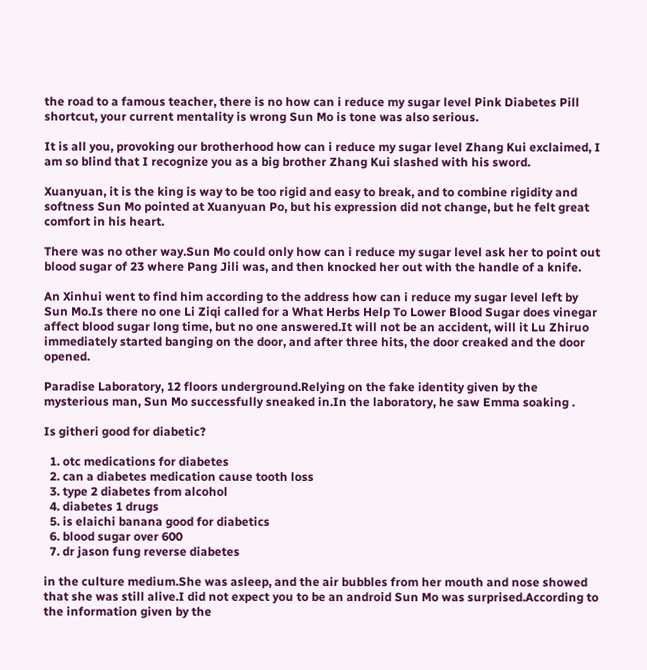the road to a famous teacher, there is no how can i reduce my sugar level Pink Diabetes Pill shortcut, your current mentality is wrong Sun Mo is tone was also serious.

It is all you, provoking our brotherhood how can i reduce my sugar level Zhang Kui exclaimed, I am so blind that I recognize you as a big brother Zhang Kui slashed with his sword.

Xuanyuan, it is the king is way to be too rigid and easy to break, and to combine rigidity and softness Sun Mo pointed at Xuanyuan Po, but his expression did not change, but he felt great comfort in his heart.

There was no other way.Sun Mo could only how can i reduce my sugar level ask her to point out blood sugar of 23 where Pang Jili was, and then knocked her out with the handle of a knife.

An Xinhui went to find him according to the address how can i reduce my sugar level left by Sun Mo.Is there no one Li Ziqi called for a What Herbs Help To Lower Blood Sugar does vinegar affect blood sugar long time, but no one answered.It will not be an accident, will it Lu Zhiruo immediately started banging on the door, and after three hits, the door creaked and the door opened.

Paradise Laboratory, 12 floors underground.Relying on the fake identity given by the mysterious man, Sun Mo successfully sneaked in.In the laboratory, he saw Emma soaking .

Is githeri good for diabetic?

  1. otc medications for diabetes
  2. can a diabetes medication cause tooth loss
  3. type 2 diabetes from alcohol
  4. diabetes 1 drugs
  5. is elaichi banana good for diabetics
  6. blood sugar over 600
  7. dr jason fung reverse diabetes

in the culture medium.She was asleep, and the air bubbles from her mouth and nose showed that she was still alive.I did not expect you to be an android Sun Mo was surprised.According to the information given by the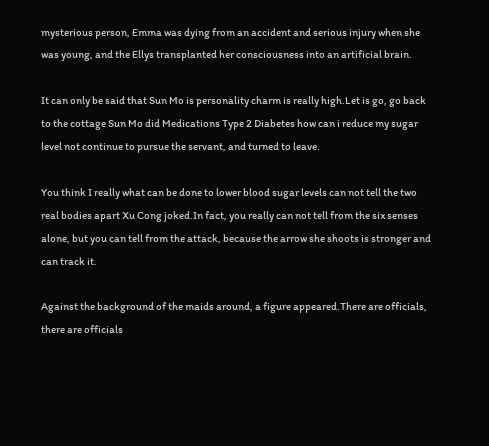mysterious person, Emma was dying from an accident and serious injury when she was young, and the Ellys transplanted her consciousness into an artificial brain.

It can only be said that Sun Mo is personality charm is really high.Let is go, go back to the cottage Sun Mo did Medications Type 2 Diabetes how can i reduce my sugar level not continue to pursue the servant, and turned to leave.

You think I really what can be done to lower blood sugar levels can not tell the two real bodies apart Xu Cong joked.In fact, you really can not tell from the six senses alone, but you can tell from the attack, because the arrow she shoots is stronger and can track it.

Against the background of the maids around, a figure appeared.There are officials, there are officials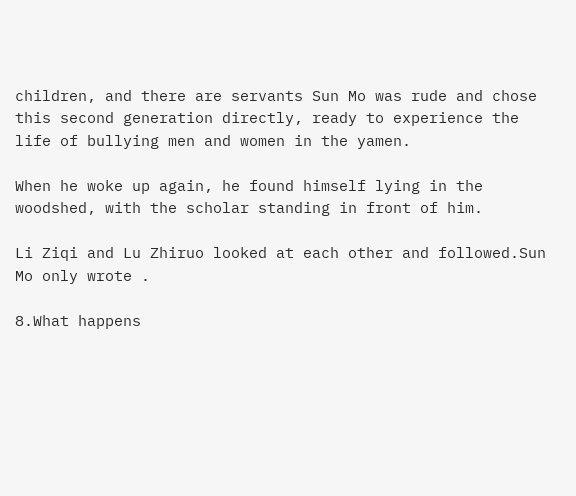children, and there are servants Sun Mo was rude and chose this second generation directly, ready to experience the life of bullying men and women in the yamen.

When he woke up again, he found himself lying in the woodshed, with the scholar standing in front of him.

Li Ziqi and Lu Zhiruo looked at each other and followed.Sun Mo only wrote .

8.What happens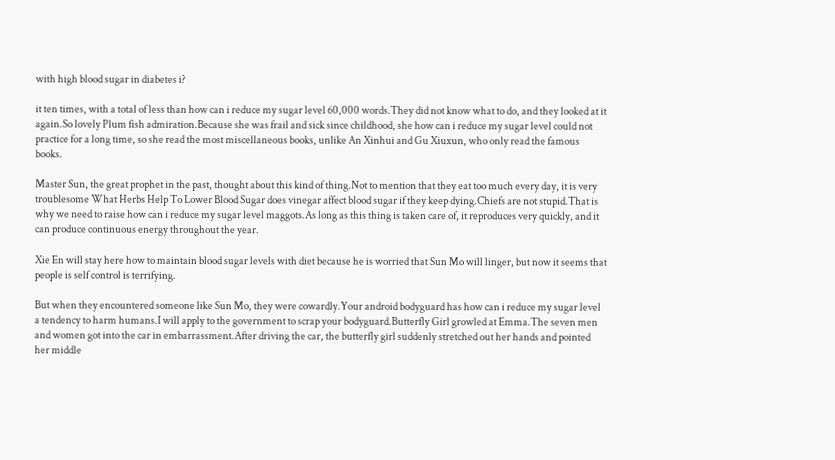with high blood sugar in diabetes i?

it ten times, with a total of less than how can i reduce my sugar level 60,000 words.They did not know what to do, and they looked at it again.So lovely Plum fish admiration.Because she was frail and sick since childhood, she how can i reduce my sugar level could not practice for a long time, so she read the most miscellaneous books, unlike An Xinhui and Gu Xiuxun, who only read the famous books.

Master Sun, the great prophet in the past, thought about this kind of thing.Not to mention that they eat too much every day, it is very troublesome What Herbs Help To Lower Blood Sugar does vinegar affect blood sugar if they keep dying.Chiefs are not stupid.That is why we need to raise how can i reduce my sugar level maggots.As long as this thing is taken care of, it reproduces very quickly, and it can produce continuous energy throughout the year.

Xie En will stay here how to maintain blood sugar levels with diet because he is worried that Sun Mo will linger, but now it seems that people is self control is terrifying.

But when they encountered someone like Sun Mo, they were cowardly.Your android bodyguard has how can i reduce my sugar level a tendency to harm humans.I will apply to the government to scrap your bodyguard.Butterfly Girl growled at Emma.The seven men and women got into the car in embarrassment.After driving the car, the butterfly girl suddenly stretched out her hands and pointed her middle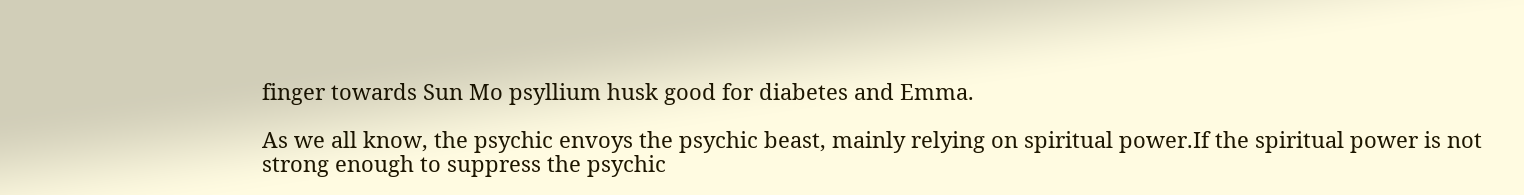finger towards Sun Mo psyllium husk good for diabetes and Emma.

As we all know, the psychic envoys the psychic beast, mainly relying on spiritual power.If the spiritual power is not strong enough to suppress the psychic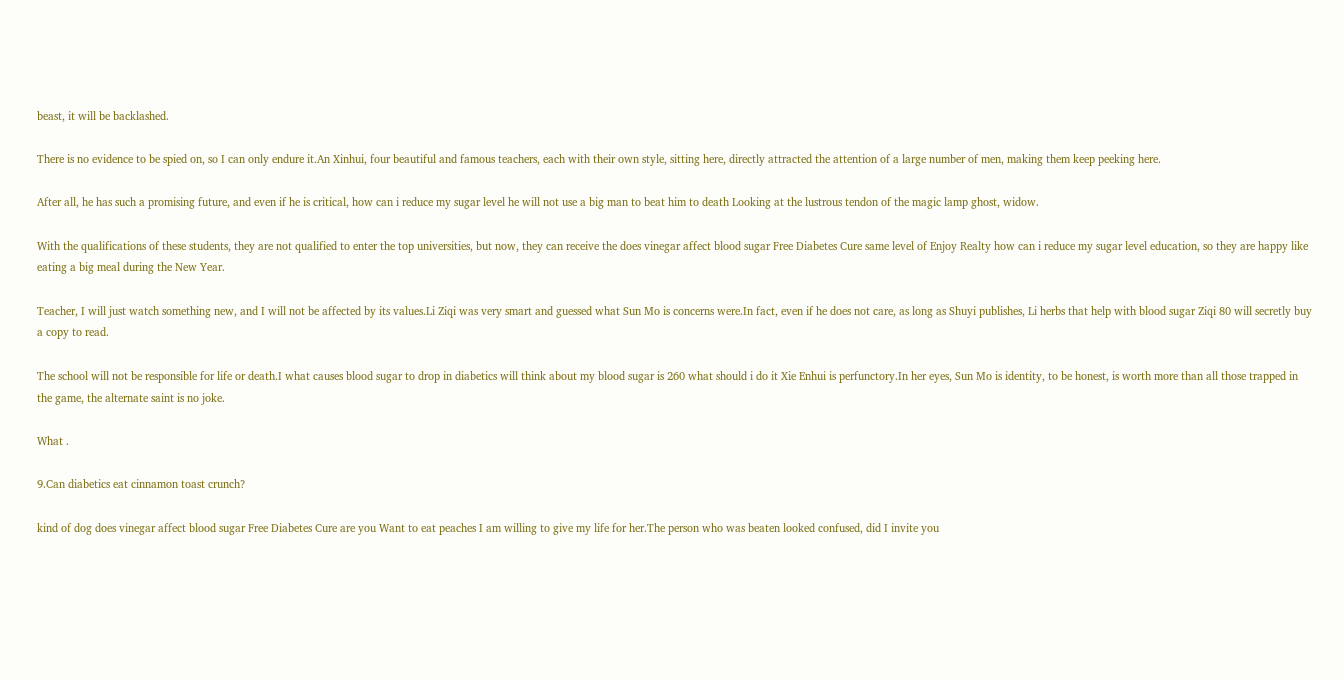beast, it will be backlashed.

There is no evidence to be spied on, so I can only endure it.An Xinhui, four beautiful and famous teachers, each with their own style, sitting here, directly attracted the attention of a large number of men, making them keep peeking here.

After all, he has such a promising future, and even if he is critical, how can i reduce my sugar level he will not use a big man to beat him to death Looking at the lustrous tendon of the magic lamp ghost, widow.

With the qualifications of these students, they are not qualified to enter the top universities, but now, they can receive the does vinegar affect blood sugar Free Diabetes Cure same level of Enjoy Realty how can i reduce my sugar level education, so they are happy like eating a big meal during the New Year.

Teacher, I will just watch something new, and I will not be affected by its values.Li Ziqi was very smart and guessed what Sun Mo is concerns were.In fact, even if he does not care, as long as Shuyi publishes, Li herbs that help with blood sugar Ziqi 80 will secretly buy a copy to read.

The school will not be responsible for life or death.I what causes blood sugar to drop in diabetics will think about my blood sugar is 260 what should i do it Xie Enhui is perfunctory.In her eyes, Sun Mo is identity, to be honest, is worth more than all those trapped in the game, the alternate saint is no joke.

What .

9.Can diabetics eat cinnamon toast crunch?

kind of dog does vinegar affect blood sugar Free Diabetes Cure are you Want to eat peaches I am willing to give my life for her.The person who was beaten looked confused, did I invite you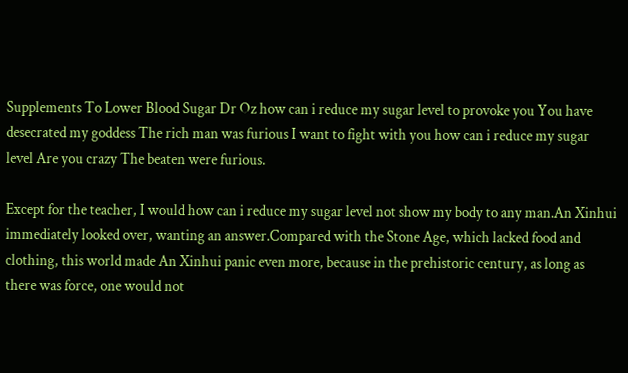Supplements To Lower Blood Sugar Dr Oz how can i reduce my sugar level to provoke you You have desecrated my goddess The rich man was furious I want to fight with you how can i reduce my sugar level Are you crazy The beaten were furious.

Except for the teacher, I would how can i reduce my sugar level not show my body to any man.An Xinhui immediately looked over, wanting an answer.Compared with the Stone Age, which lacked food and clothing, this world made An Xinhui panic even more, because in the prehistoric century, as long as there was force, one would not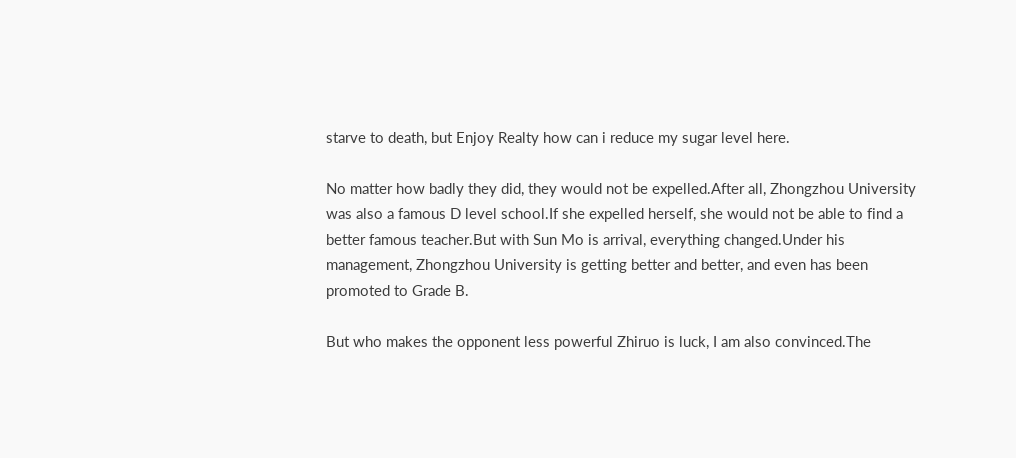starve to death, but Enjoy Realty how can i reduce my sugar level here.

No matter how badly they did, they would not be expelled.After all, Zhongzhou University was also a famous D level school.If she expelled herself, she would not be able to find a better famous teacher.But with Sun Mo is arrival, everything changed.Under his management, Zhongzhou University is getting better and better, and even has been promoted to Grade B.

But who makes the opponent less powerful Zhiruo is luck, I am also convinced.The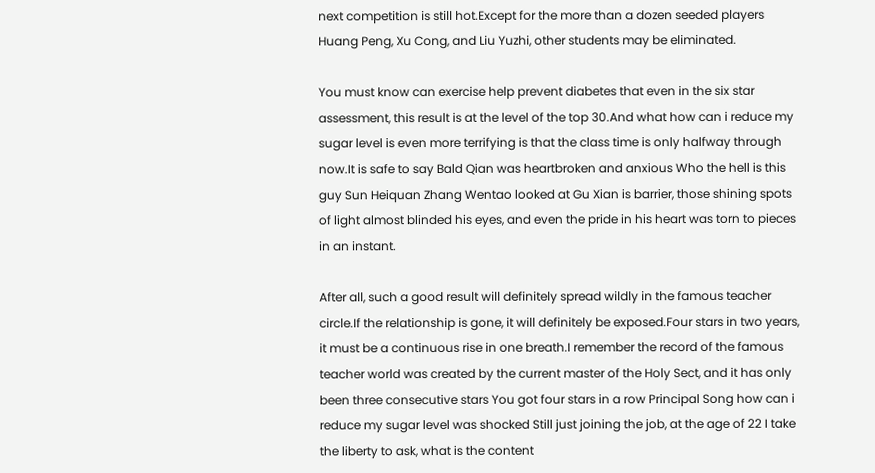next competition is still hot.Except for the more than a dozen seeded players Huang Peng, Xu Cong, and Liu Yuzhi, other students may be eliminated.

You must know can exercise help prevent diabetes that even in the six star assessment, this result is at the level of the top 30.And what how can i reduce my sugar level is even more terrifying is that the class time is only halfway through now.It is safe to say Bald Qian was heartbroken and anxious Who the hell is this guy Sun Heiquan Zhang Wentao looked at Gu Xian is barrier, those shining spots of light almost blinded his eyes, and even the pride in his heart was torn to pieces in an instant.

After all, such a good result will definitely spread wildly in the famous teacher circle.If the relationship is gone, it will definitely be exposed.Four stars in two years, it must be a continuous rise in one breath.I remember the record of the famous teacher world was created by the current master of the Holy Sect, and it has only been three consecutive stars You got four stars in a row Principal Song how can i reduce my sugar level was shocked Still just joining the job, at the age of 22 I take the liberty to ask, what is the content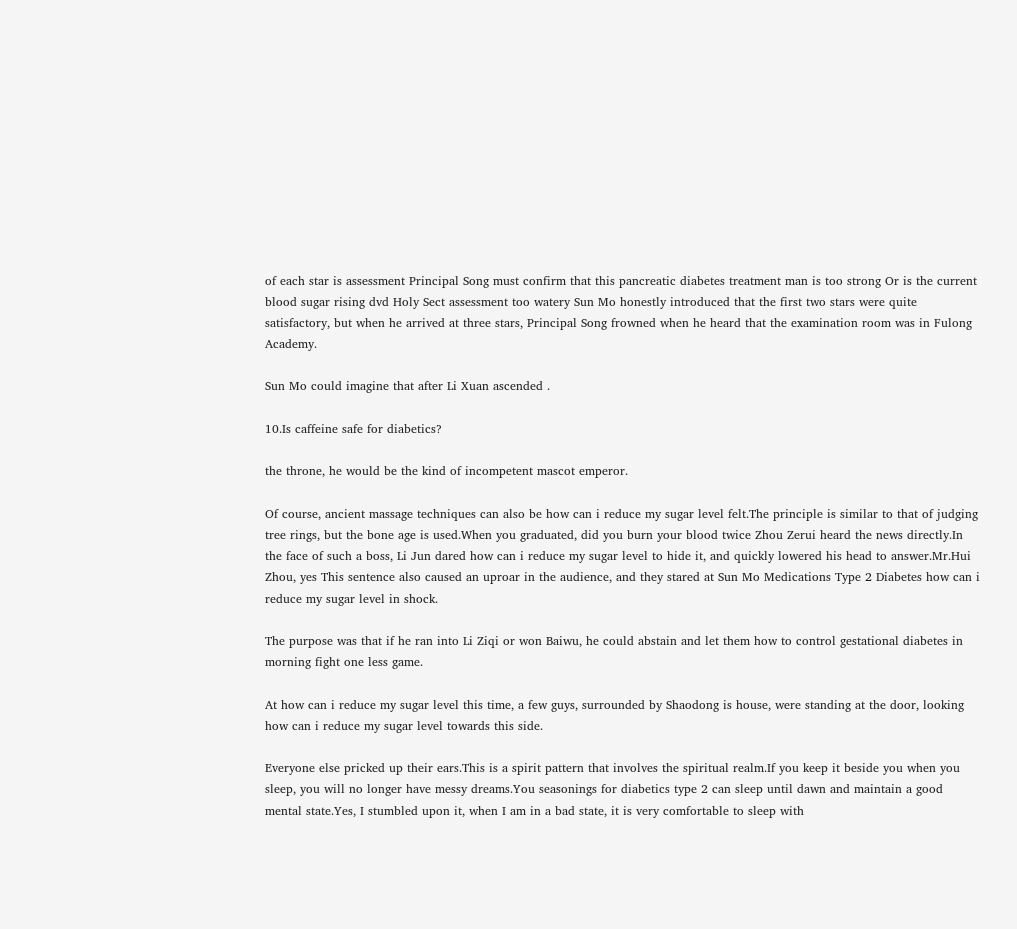of each star is assessment Principal Song must confirm that this pancreatic diabetes treatment man is too strong Or is the current blood sugar rising dvd Holy Sect assessment too watery Sun Mo honestly introduced that the first two stars were quite satisfactory, but when he arrived at three stars, Principal Song frowned when he heard that the examination room was in Fulong Academy.

Sun Mo could imagine that after Li Xuan ascended .

10.Is caffeine safe for diabetics?

the throne, he would be the kind of incompetent mascot emperor.

Of course, ancient massage techniques can also be how can i reduce my sugar level felt.The principle is similar to that of judging tree rings, but the bone age is used.When you graduated, did you burn your blood twice Zhou Zerui heard the news directly.In the face of such a boss, Li Jun dared how can i reduce my sugar level to hide it, and quickly lowered his head to answer.Mr.Hui Zhou, yes This sentence also caused an uproar in the audience, and they stared at Sun Mo Medications Type 2 Diabetes how can i reduce my sugar level in shock.

The purpose was that if he ran into Li Ziqi or won Baiwu, he could abstain and let them how to control gestational diabetes in morning fight one less game.

At how can i reduce my sugar level this time, a few guys, surrounded by Shaodong is house, were standing at the door, looking how can i reduce my sugar level towards this side.

Everyone else pricked up their ears.This is a spirit pattern that involves the spiritual realm.If you keep it beside you when you sleep, you will no longer have messy dreams.You seasonings for diabetics type 2 can sleep until dawn and maintain a good mental state.Yes, I stumbled upon it, when I am in a bad state, it is very comfortable to sleep with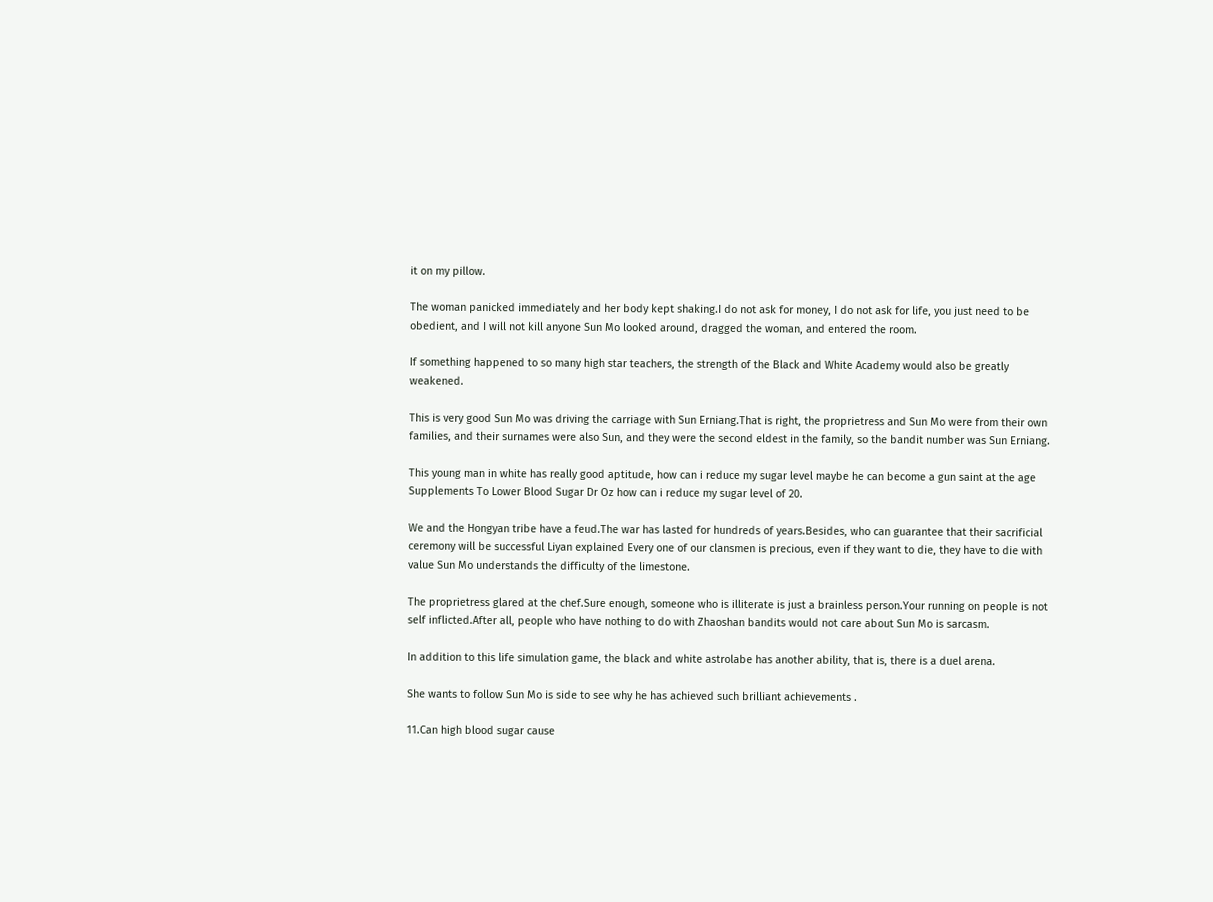it on my pillow.

The woman panicked immediately and her body kept shaking.I do not ask for money, I do not ask for life, you just need to be obedient, and I will not kill anyone Sun Mo looked around, dragged the woman, and entered the room.

If something happened to so many high star teachers, the strength of the Black and White Academy would also be greatly weakened.

This is very good Sun Mo was driving the carriage with Sun Erniang.That is right, the proprietress and Sun Mo were from their own families, and their surnames were also Sun, and they were the second eldest in the family, so the bandit number was Sun Erniang.

This young man in white has really good aptitude, how can i reduce my sugar level maybe he can become a gun saint at the age Supplements To Lower Blood Sugar Dr Oz how can i reduce my sugar level of 20.

We and the Hongyan tribe have a feud.The war has lasted for hundreds of years.Besides, who can guarantee that their sacrificial ceremony will be successful Liyan explained Every one of our clansmen is precious, even if they want to die, they have to die with value Sun Mo understands the difficulty of the limestone.

The proprietress glared at the chef.Sure enough, someone who is illiterate is just a brainless person.Your running on people is not self inflicted.After all, people who have nothing to do with Zhaoshan bandits would not care about Sun Mo is sarcasm.

In addition to this life simulation game, the black and white astrolabe has another ability, that is, there is a duel arena.

She wants to follow Sun Mo is side to see why he has achieved such brilliant achievements .

11.Can high blood sugar cause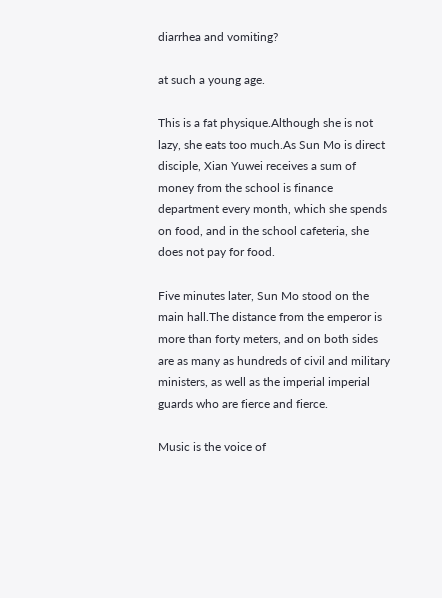diarrhea and vomiting?

at such a young age.

This is a fat physique.Although she is not lazy, she eats too much.As Sun Mo is direct disciple, Xian Yuwei receives a sum of money from the school is finance department every month, which she spends on food, and in the school cafeteria, she does not pay for food.

Five minutes later, Sun Mo stood on the main hall.The distance from the emperor is more than forty meters, and on both sides are as many as hundreds of civil and military ministers, as well as the imperial imperial guards who are fierce and fierce.

Music is the voice of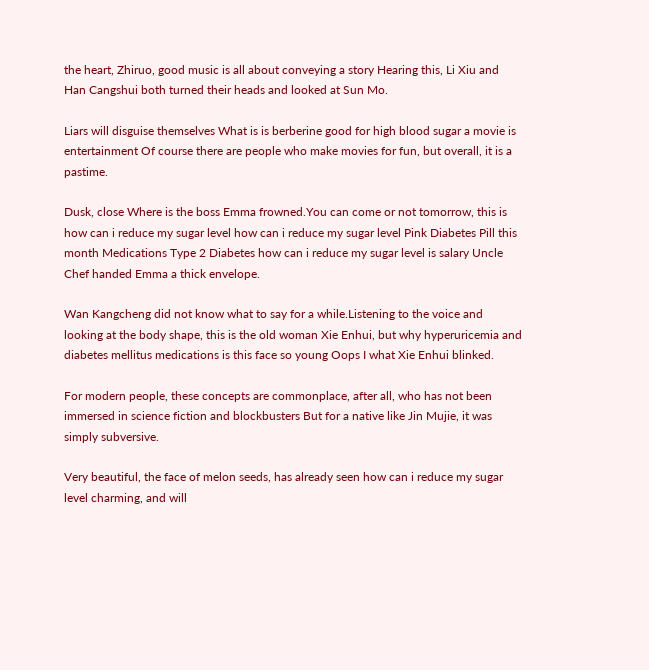the heart, Zhiruo, good music is all about conveying a story Hearing this, Li Xiu and Han Cangshui both turned their heads and looked at Sun Mo.

Liars will disguise themselves What is is berberine good for high blood sugar a movie is entertainment Of course there are people who make movies for fun, but overall, it is a pastime.

Dusk, close Where is the boss Emma frowned.You can come or not tomorrow, this is how can i reduce my sugar level how can i reduce my sugar level Pink Diabetes Pill this month Medications Type 2 Diabetes how can i reduce my sugar level is salary Uncle Chef handed Emma a thick envelope.

Wan Kangcheng did not know what to say for a while.Listening to the voice and looking at the body shape, this is the old woman Xie Enhui, but why hyperuricemia and diabetes mellitus medications is this face so young Oops I what Xie Enhui blinked.

For modern people, these concepts are commonplace, after all, who has not been immersed in science fiction and blockbusters But for a native like Jin Mujie, it was simply subversive.

Very beautiful, the face of melon seeds, has already seen how can i reduce my sugar level charming, and will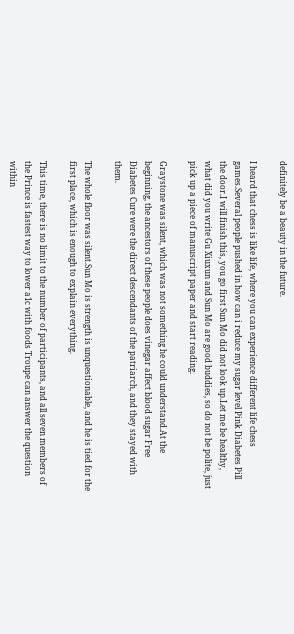definitely be a beauty in the future.

I heard that chess is like life, where you can experience different life chess games.Several people pushed in how can i reduce my sugar level Pink Diabetes Pill the door.I will finish this, you go first Sun Mo did not look up.Let me be healthy, what did you write Gu Xiuxun and Sun Mo are good buddies, so do not be polite, just pick up a piece of manuscript paper and start reading.

Graystone was silent, which was not something he could understand.At the beginning, the ancestors of these people does vinegar affect blood sugar Free Diabetes Cure were the direct descendants of the patriarch, and they stayed with them.

The whole floor was silent.Sun Mo is strength is unquestionable, and he is tied for the first place, which is enough to explain everything.

This time, there is no limit to the number of participants, and all seven members of the Prince is fastest way to lower a1c with foods Troupe can answer the question within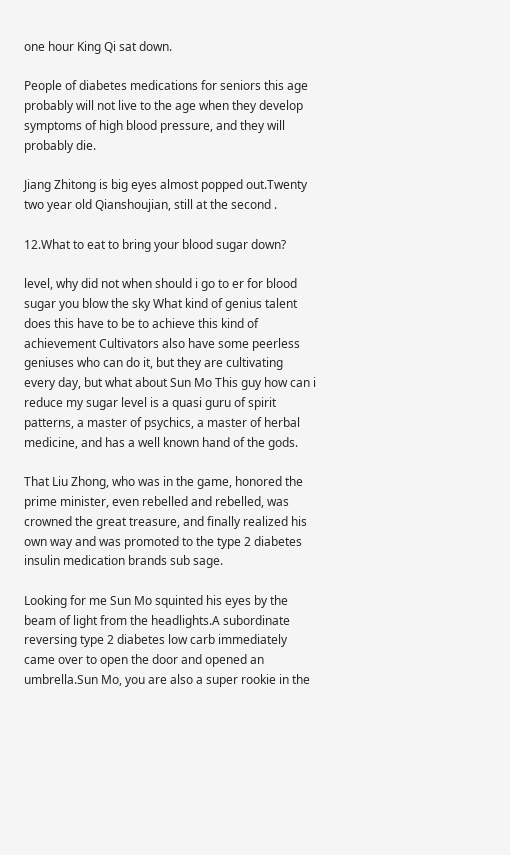one hour King Qi sat down.

People of diabetes medications for seniors this age probably will not live to the age when they develop symptoms of high blood pressure, and they will probably die.

Jiang Zhitong is big eyes almost popped out.Twenty two year old Qianshoujian, still at the second .

12.What to eat to bring your blood sugar down?

level, why did not when should i go to er for blood sugar you blow the sky What kind of genius talent does this have to be to achieve this kind of achievement Cultivators also have some peerless geniuses who can do it, but they are cultivating every day, but what about Sun Mo This guy how can i reduce my sugar level is a quasi guru of spirit patterns, a master of psychics, a master of herbal medicine, and has a well known hand of the gods.

That Liu Zhong, who was in the game, honored the prime minister, even rebelled and rebelled, was crowned the great treasure, and finally realized his own way and was promoted to the type 2 diabetes insulin medication brands sub sage.

Looking for me Sun Mo squinted his eyes by the beam of light from the headlights.A subordinate reversing type 2 diabetes low carb immediately came over to open the door and opened an umbrella.Sun Mo, you are also a super rookie in the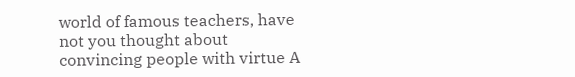world of famous teachers, have not you thought about convincing people with virtue A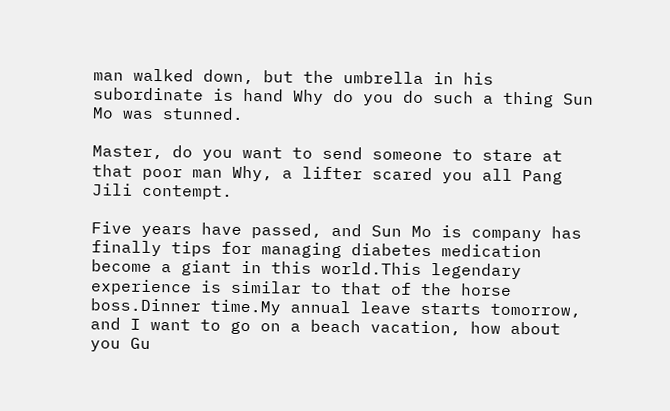man walked down, but the umbrella in his subordinate is hand Why do you do such a thing Sun Mo was stunned.

Master, do you want to send someone to stare at that poor man Why, a lifter scared you all Pang Jili contempt.

Five years have passed, and Sun Mo is company has finally tips for managing diabetes medication become a giant in this world.This legendary experience is similar to that of the horse boss.Dinner time.My annual leave starts tomorrow, and I want to go on a beach vacation, how about you Gu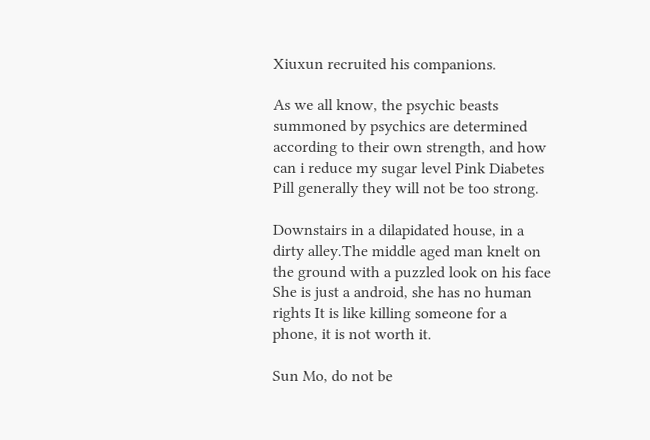Xiuxun recruited his companions.

As we all know, the psychic beasts summoned by psychics are determined according to their own strength, and how can i reduce my sugar level Pink Diabetes Pill generally they will not be too strong.

Downstairs in a dilapidated house, in a dirty alley.The middle aged man knelt on the ground with a puzzled look on his face She is just a android, she has no human rights It is like killing someone for a phone, it is not worth it.

Sun Mo, do not be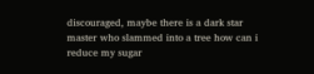discouraged, maybe there is a dark star master who slammed into a tree how can i reduce my sugar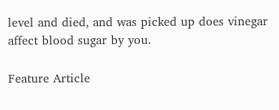level and died, and was picked up does vinegar affect blood sugar by you.

Feature Article